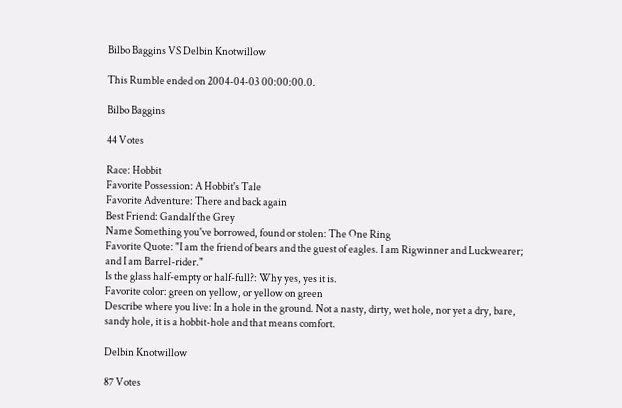Bilbo Baggins VS Delbin Knotwillow

This Rumble ended on 2004-04-03 00:00:00.0.

Bilbo Baggins

44 Votes

Race: Hobbit
Favorite Possession: A Hobbit's Tale
Favorite Adventure: There and back again
Best Friend: Gandalf the Grey
Name Something you've borrowed, found or stolen: The One Ring
Favorite Quote: "I am the friend of bears and the guest of eagles. I am Rigwinner and Luckwearer; and I am Barrel-rider."
Is the glass half-empty or half-full?: Why yes, yes it is.
Favorite color: green on yellow, or yellow on green
Describe where you live: In a hole in the ground. Not a nasty, dirty, wet hole, nor yet a dry, bare, sandy hole, it is a hobbit-hole and that means comfort.

Delbin Knotwillow

87 Votes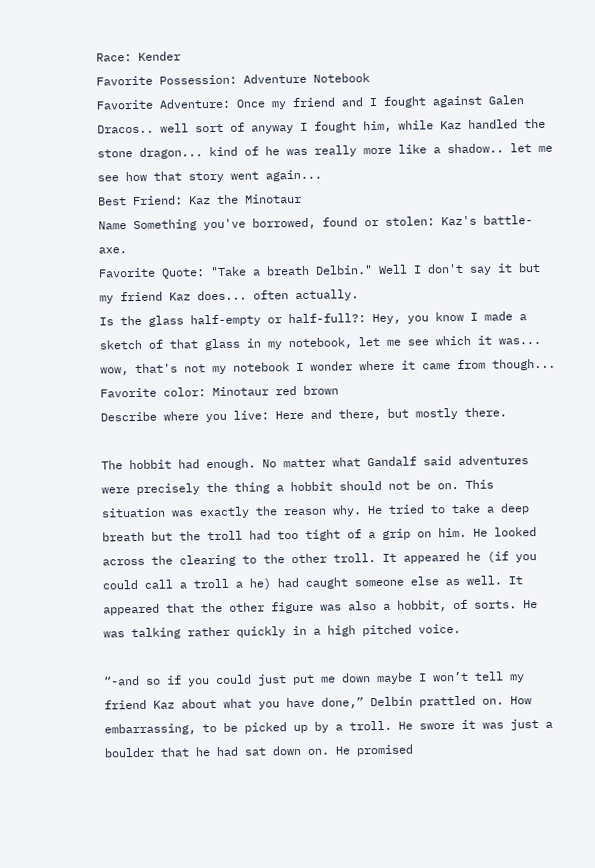Race: Kender
Favorite Possession: Adventure Notebook
Favorite Adventure: Once my friend and I fought against Galen Dracos.. well sort of anyway I fought him, while Kaz handled the stone dragon... kind of he was really more like a shadow.. let me see how that story went again...
Best Friend: Kaz the Minotaur
Name Something you've borrowed, found or stolen: Kaz's battle-axe.
Favorite Quote: "Take a breath Delbin." Well I don't say it but my friend Kaz does... often actually.
Is the glass half-empty or half-full?: Hey, you know I made a sketch of that glass in my notebook, let me see which it was... wow, that's not my notebook I wonder where it came from though...
Favorite color: Minotaur red brown
Describe where you live: Here and there, but mostly there.

The hobbit had enough. No matter what Gandalf said adventures were precisely the thing a hobbit should not be on. This situation was exactly the reason why. He tried to take a deep breath but the troll had too tight of a grip on him. He looked across the clearing to the other troll. It appeared he (if you could call a troll a he) had caught someone else as well. It appeared that the other figure was also a hobbit, of sorts. He was talking rather quickly in a high pitched voice.

“-and so if you could just put me down maybe I won’t tell my friend Kaz about what you have done,” Delbin prattled on. How embarrassing, to be picked up by a troll. He swore it was just a boulder that he had sat down on. He promised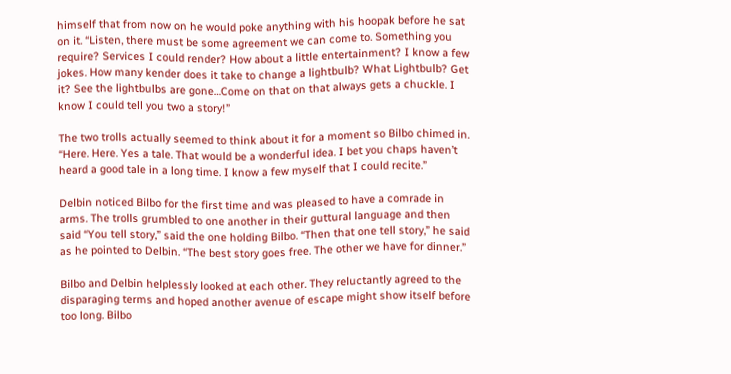himself that from now on he would poke anything with his hoopak before he sat on it. “Listen, there must be some agreement we can come to. Something you require? Services I could render? How about a little entertainment? I know a few jokes. How many kender does it take to change a lightbulb? What Lightbulb? Get it? See the lightbulbs are gone…Come on that on that always gets a chuckle. I know I could tell you two a story!”

The two trolls actually seemed to think about it for a moment so Bilbo chimed in. “Here. Here. Yes a tale. That would be a wonderful idea. I bet you chaps haven’t heard a good tale in a long time. I know a few myself that I could recite.”

Delbin noticed Bilbo for the first time and was pleased to have a comrade in arms. The trolls grumbled to one another in their guttural language and then said “You tell story,” said the one holding Bilbo. “Then that one tell story,” he said as he pointed to Delbin. “The best story goes free. The other we have for dinner.”

Bilbo and Delbin helplessly looked at each other. They reluctantly agreed to the disparaging terms and hoped another avenue of escape might show itself before too long. Bilbo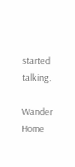started talking.

Wander Home